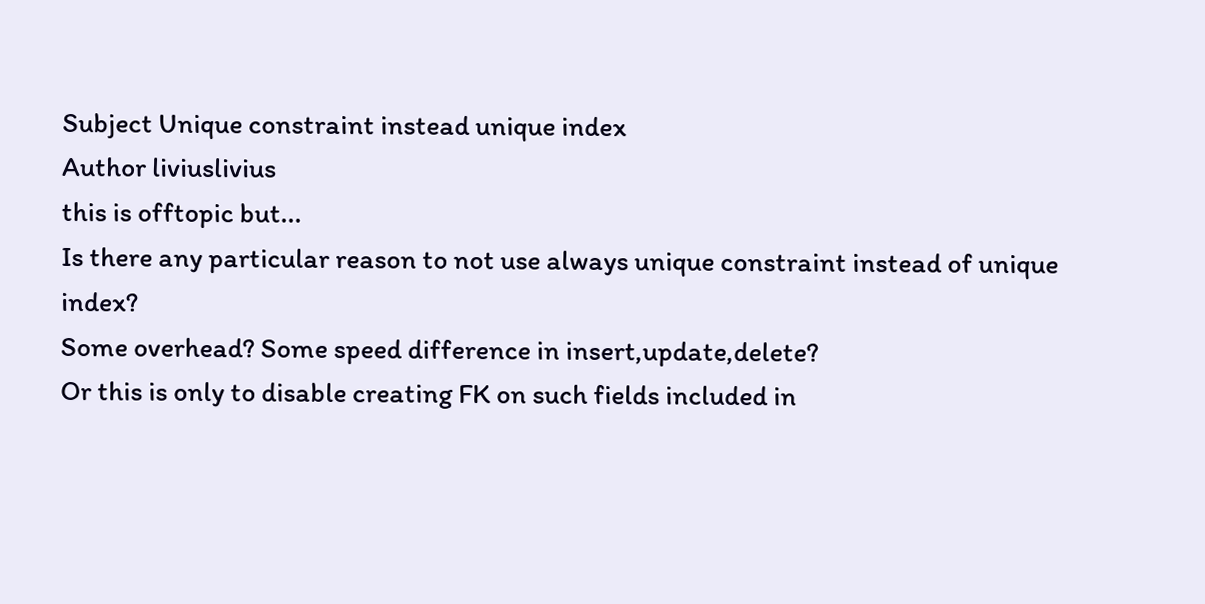Subject Unique constraint instead unique index
Author liviuslivius
this is offtopic but...
Is there any particular reason to not use always unique constraint instead of unique index?
Some overhead? Some speed difference in insert,update,delete?
Or this is only to disable creating FK on such fields included in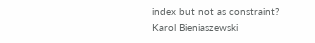index but not as constraint?
Karol Bieniaszewski